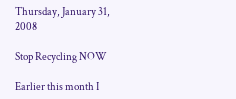Thursday, January 31, 2008

Stop Recycling NOW

Earlier this month I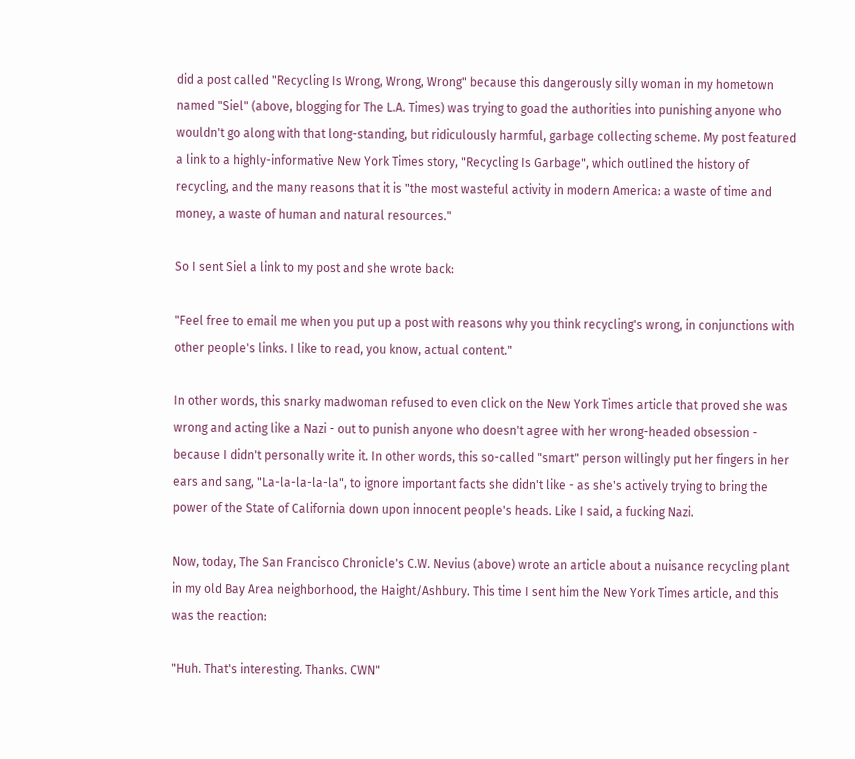did a post called "Recycling Is Wrong, Wrong, Wrong" because this dangerously silly woman in my hometown named "Siel" (above, blogging for The L.A. Times) was trying to goad the authorities into punishing anyone who wouldn't go along with that long-standing, but ridiculously harmful, garbage collecting scheme. My post featured a link to a highly-informative New York Times story, "Recycling Is Garbage", which outlined the history of recycling, and the many reasons that it is "the most wasteful activity in modern America: a waste of time and money, a waste of human and natural resources."

So I sent Siel a link to my post and she wrote back:

"Feel free to email me when you put up a post with reasons why you think recycling's wrong, in conjunctions with other people's links. I like to read, you know, actual content."

In other words, this snarky madwoman refused to even click on the New York Times article that proved she was wrong and acting like a Nazi - out to punish anyone who doesn't agree with her wrong-headed obsession - because I didn't personally write it. In other words, this so-called "smart" person willingly put her fingers in her ears and sang, "La-la-la-la-la", to ignore important facts she didn't like - as she's actively trying to bring the power of the State of California down upon innocent people's heads. Like I said, a fucking Nazi.

Now, today, The San Francisco Chronicle's C.W. Nevius (above) wrote an article about a nuisance recycling plant in my old Bay Area neighborhood, the Haight/Ashbury. This time I sent him the New York Times article, and this was the reaction:

"Huh. That's interesting. Thanks. CWN"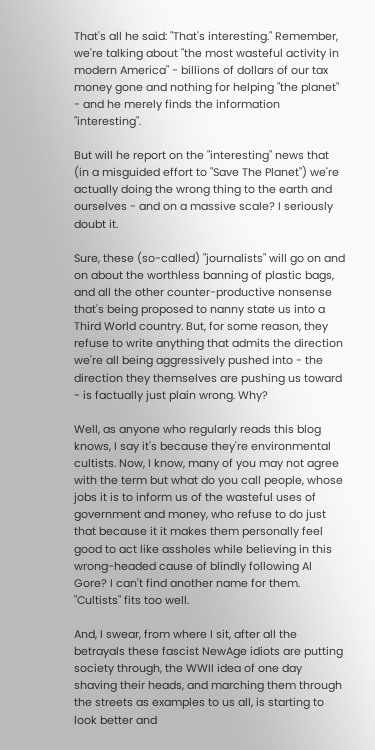That's all he said: "That's interesting." Remember, we're talking about "the most wasteful activity in modern America" - billions of dollars of our tax money gone and nothing for helping "the planet" - and he merely finds the information "interesting".

But will he report on the "interesting" news that (in a misguided effort to "Save The Planet") we're actually doing the wrong thing to the earth and ourselves - and on a massive scale? I seriously doubt it.

Sure, these (so-called) "journalists" will go on and on about the worthless banning of plastic bags, and all the other counter-productive nonsense that's being proposed to nanny state us into a Third World country. But, for some reason, they refuse to write anything that admits the direction we're all being aggressively pushed into - the direction they themselves are pushing us toward - is factually just plain wrong. Why?

Well, as anyone who regularly reads this blog knows, I say it's because they're environmental cultists. Now, I know, many of you may not agree with the term but what do you call people, whose jobs it is to inform us of the wasteful uses of government and money, who refuse to do just that because it it makes them personally feel good to act like assholes while believing in this wrong-headed cause of blindly following Al Gore? I can't find another name for them. "Cultists" fits too well.

And, I swear, from where I sit, after all the betrayals these fascist NewAge idiots are putting society through, the WWII idea of one day shaving their heads, and marching them through the streets as examples to us all, is starting to look better and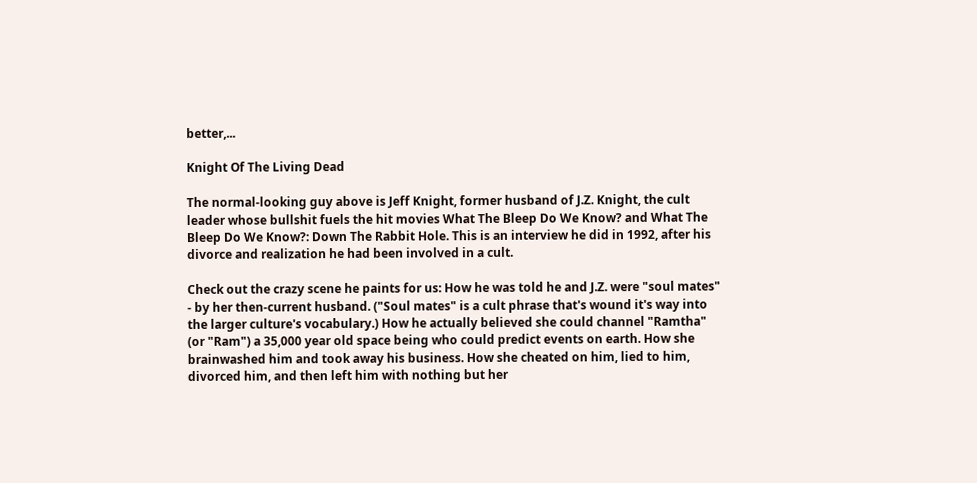better,...

Knight Of The Living Dead

The normal-looking guy above is Jeff Knight, former husband of J.Z. Knight, the cult leader whose bullshit fuels the hit movies What The Bleep Do We Know? and What The Bleep Do We Know?: Down The Rabbit Hole. This is an interview he did in 1992, after his divorce and realization he had been involved in a cult.

Check out the crazy scene he paints for us: How he was told he and J.Z. were "soul mates" - by her then-current husband. ("Soul mates" is a cult phrase that's wound it's way into the larger culture's vocabulary.) How he actually believed she could channel "Ramtha" (or "Ram") a 35,000 year old space being who could predict events on earth. How she brainwashed him and took away his business. How she cheated on him, lied to him, divorced him, and then left him with nothing but her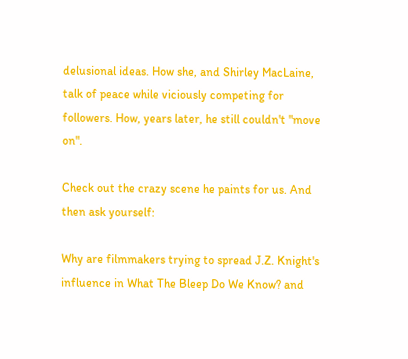delusional ideas. How she, and Shirley MacLaine, talk of peace while viciously competing for followers. How, years later, he still couldn't "move on".

Check out the crazy scene he paints for us. And then ask yourself:

Why are filmmakers trying to spread J.Z. Knight's influence in What The Bleep Do We Know? and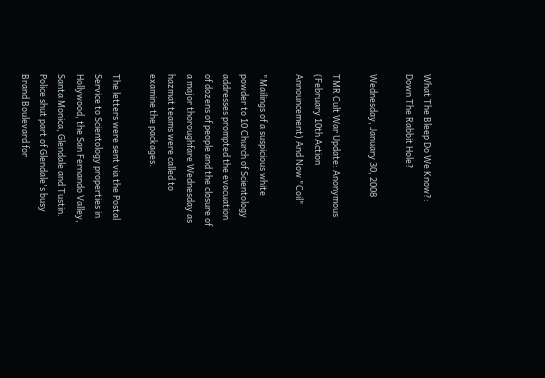What The Bleep Do We Know?: Down The Rabbit Hole?

Wednesday, January 30, 2008

TMR Cult War Update: Anonymous (February 10th Action Announcement) And Now "Coil"

"Mailings of a suspicious white powder to 10 Church of Scientology addresses prompted the evacuation of dozens of people and the closure of a major thoroughfare Wednesday as hazmat teams were called to examine the packages.

The letters were sent via the Postal Service to Scientology properties in Hollywood, the San Fernando Valley, Santa Monica, Glendale and Tustin. Police shut part of Glendale's busy Brand Boulevard for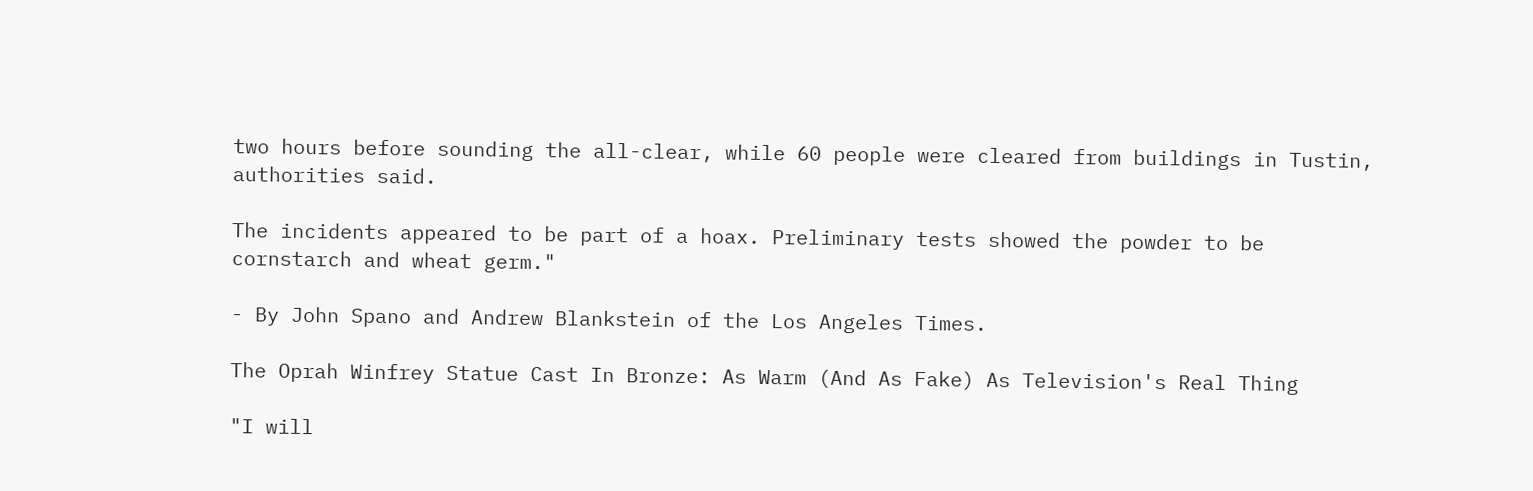two hours before sounding the all-clear, while 60 people were cleared from buildings in Tustin, authorities said.

The incidents appeared to be part of a hoax. Preliminary tests showed the powder to be cornstarch and wheat germ."

- By John Spano and Andrew Blankstein of the Los Angeles Times.

The Oprah Winfrey Statue Cast In Bronze: As Warm (And As Fake) As Television's Real Thing

"I will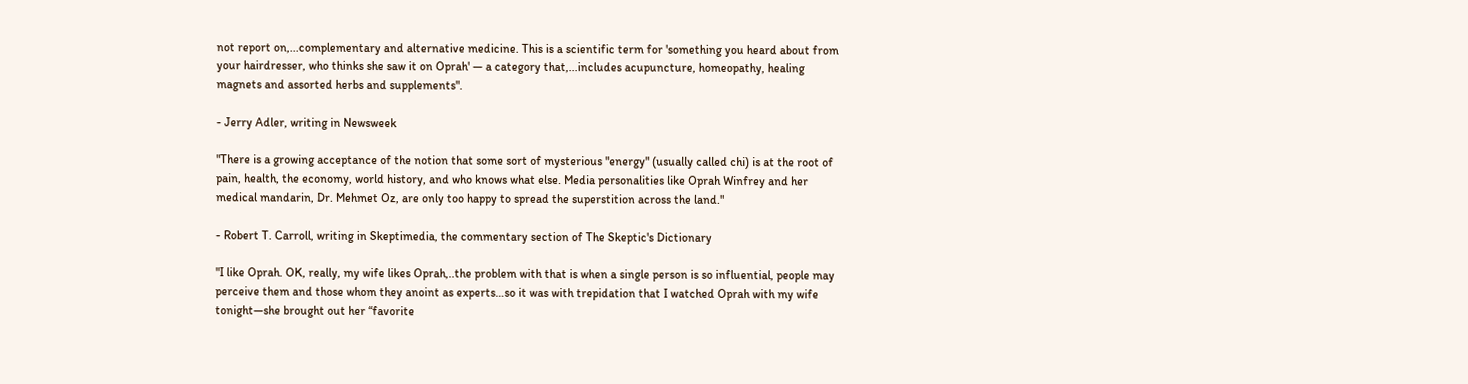not report on,...complementary and alternative medicine. This is a scientific term for 'something you heard about from your hairdresser, who thinks she saw it on Oprah' — a category that,...includes acupuncture, homeopathy, healing magnets and assorted herbs and supplements".

- Jerry Adler, writing in Newsweek

"There is a growing acceptance of the notion that some sort of mysterious "energy" (usually called chi) is at the root of pain, health, the economy, world history, and who knows what else. Media personalities like Oprah Winfrey and her medical mandarin, Dr. Mehmet Oz, are only too happy to spread the superstition across the land."

- Robert T. Carroll, writing in Skeptimedia, the commentary section of The Skeptic's Dictionary

"I like Oprah. OK, really, my wife likes Oprah,..the problem with that is when a single person is so influential, people may perceive them and those whom they anoint as experts…so it was with trepidation that I watched Oprah with my wife tonight—she brought out her “favorite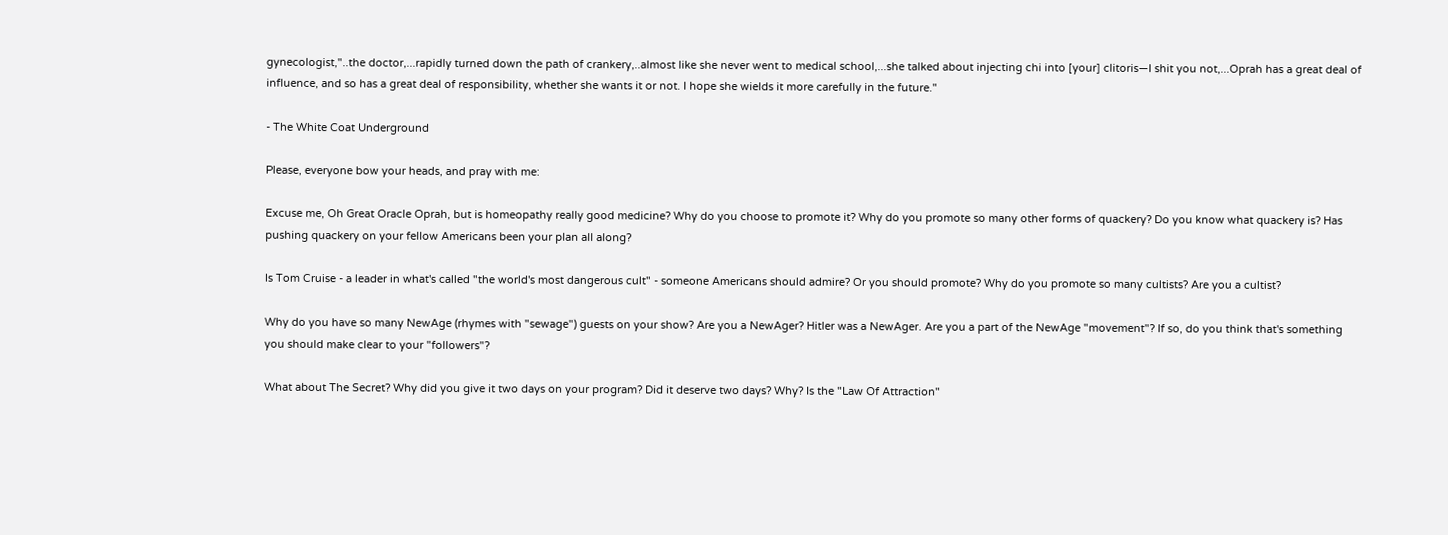gynecologist,"..the doctor,...rapidly turned down the path of crankery,..almost like she never went to medical school,...she talked about injecting chi into [your] clitoris—I shit you not,...Oprah has a great deal of influence, and so has a great deal of responsibility, whether she wants it or not. I hope she wields it more carefully in the future."

- The White Coat Underground

Please, everyone bow your heads, and pray with me:

Excuse me, Oh Great Oracle Oprah, but is homeopathy really good medicine? Why do you choose to promote it? Why do you promote so many other forms of quackery? Do you know what quackery is? Has pushing quackery on your fellow Americans been your plan all along?

Is Tom Cruise - a leader in what's called "the world's most dangerous cult" - someone Americans should admire? Or you should promote? Why do you promote so many cultists? Are you a cultist?

Why do you have so many NewAge (rhymes with "sewage") guests on your show? Are you a NewAger? Hitler was a NewAger. Are you a part of the NewAge "movement"? If so, do you think that's something you should make clear to your "followers"?

What about The Secret? Why did you give it two days on your program? Did it deserve two days? Why? Is the "Law Of Attraction"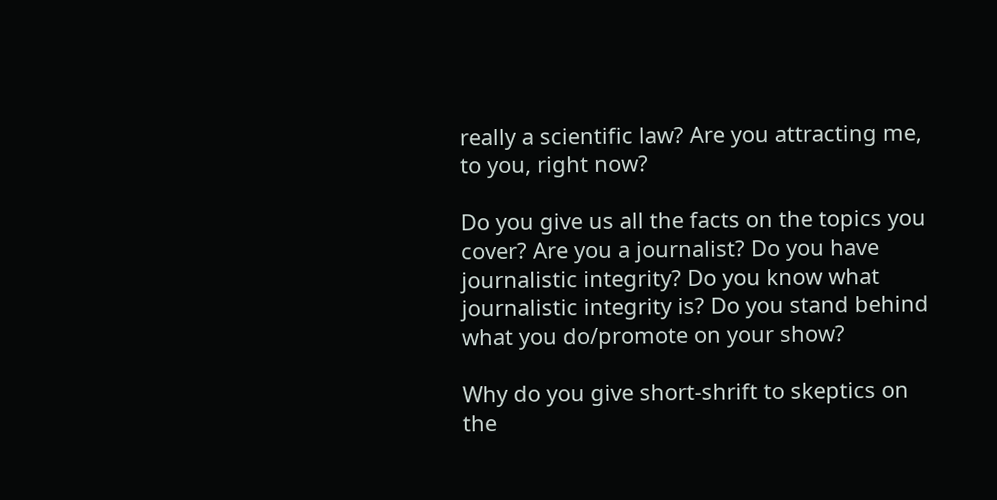really a scientific law? Are you attracting me, to you, right now?

Do you give us all the facts on the topics you cover? Are you a journalist? Do you have journalistic integrity? Do you know what journalistic integrity is? Do you stand behind what you do/promote on your show?

Why do you give short-shrift to skeptics on the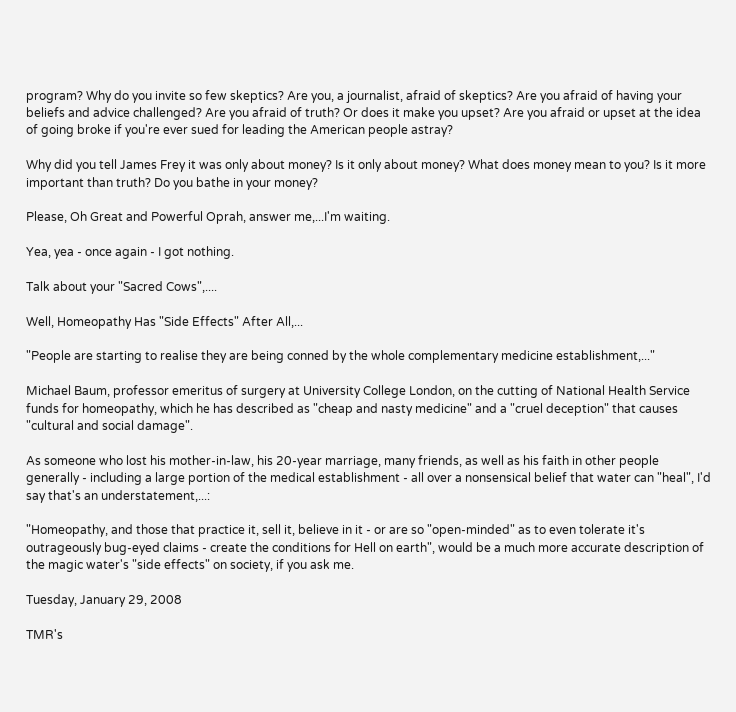program? Why do you invite so few skeptics? Are you, a journalist, afraid of skeptics? Are you afraid of having your beliefs and advice challenged? Are you afraid of truth? Or does it make you upset? Are you afraid or upset at the idea of going broke if you're ever sued for leading the American people astray?

Why did you tell James Frey it was only about money? Is it only about money? What does money mean to you? Is it more important than truth? Do you bathe in your money?

Please, Oh Great and Powerful Oprah, answer me,...I'm waiting.

Yea, yea - once again - I got nothing.

Talk about your "Sacred Cows",....

Well, Homeopathy Has "Side Effects" After All,...

"People are starting to realise they are being conned by the whole complementary medicine establishment,..."

Michael Baum, professor emeritus of surgery at University College London, on the cutting of National Health Service funds for homeopathy, which he has described as "cheap and nasty medicine" and a "cruel deception" that causes "cultural and social damage".

As someone who lost his mother-in-law, his 20-year marriage, many friends, as well as his faith in other people generally - including a large portion of the medical establishment - all over a nonsensical belief that water can "heal", I'd say that's an understatement,...:

"Homeopathy, and those that practice it, sell it, believe in it - or are so "open-minded" as to even tolerate it's outrageously bug-eyed claims - create the conditions for Hell on earth", would be a much more accurate description of the magic water's "side effects" on society, if you ask me.

Tuesday, January 29, 2008

TMR's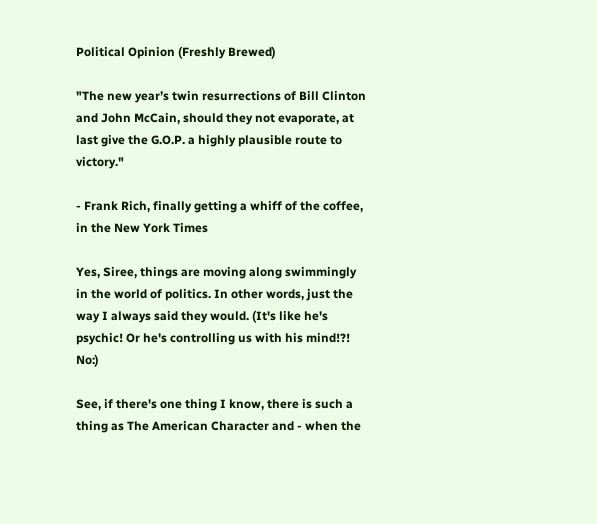Political Opinion (Freshly Brewed)

"The new year’s twin resurrections of Bill Clinton and John McCain, should they not evaporate, at last give the G.O.P. a highly plausible route to victory."

- Frank Rich, finally getting a whiff of the coffee, in the New York Times

Yes, Siree, things are moving along swimmingly in the world of politics. In other words, just the way I always said they would. (It's like he's psychic! Or he's controlling us with his mind!?! No:)

See, if there's one thing I know, there is such a thing as The American Character and - when the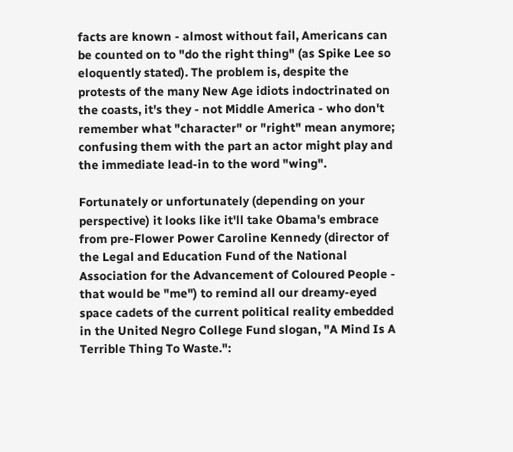facts are known - almost without fail, Americans can be counted on to "do the right thing" (as Spike Lee so eloquently stated). The problem is, despite the protests of the many New Age idiots indoctrinated on the coasts, it's they - not Middle America - who don't remember what "character" or "right" mean anymore; confusing them with the part an actor might play and the immediate lead-in to the word "wing".

Fortunately or unfortunately (depending on your perspective) it looks like it'll take Obama's embrace from pre-Flower Power Caroline Kennedy (director of the Legal and Education Fund of the National Association for the Advancement of Coloured People - that would be "me") to remind all our dreamy-eyed space cadets of the current political reality embedded in the United Negro College Fund slogan, "A Mind Is A Terrible Thing To Waste.":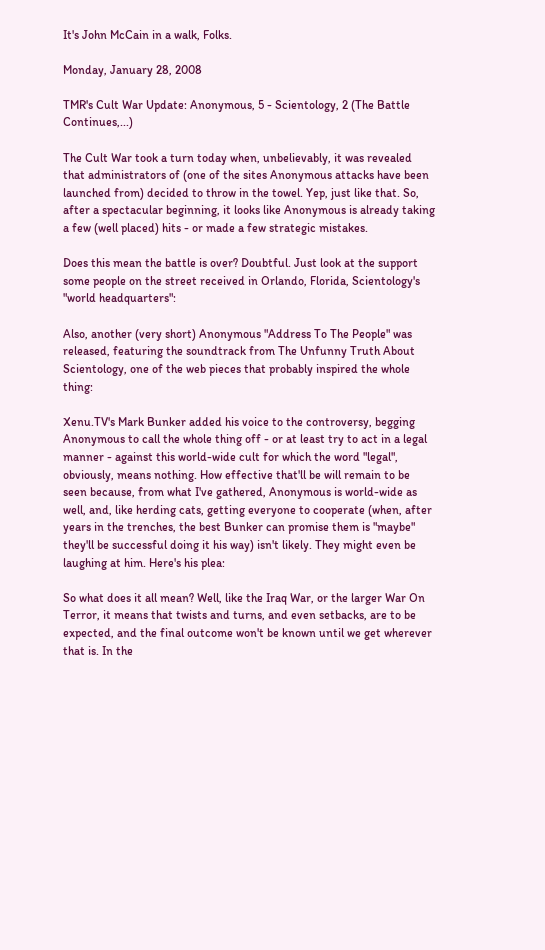It's John McCain in a walk, Folks.

Monday, January 28, 2008

TMR's Cult War Update: Anonymous, 5 - Scientology, 2 (The Battle Continues,...)

The Cult War took a turn today when, unbelievably, it was revealed that administrators of (one of the sites Anonymous attacks have been launched from) decided to throw in the towel. Yep, just like that. So, after a spectacular beginning, it looks like Anonymous is already taking a few (well placed) hits - or made a few strategic mistakes.

Does this mean the battle is over? Doubtful. Just look at the support some people on the street received in Orlando, Florida, Scientology's "world headquarters":

Also, another (very short) Anonymous "Address To The People" was released, featuring the soundtrack from The Unfunny Truth About Scientology, one of the web pieces that probably inspired the whole thing:

Xenu.TV's Mark Bunker added his voice to the controversy, begging Anonymous to call the whole thing off - or at least try to act in a legal manner - against this world-wide cult for which the word "legal", obviously, means nothing. How effective that'll be will remain to be seen because, from what I've gathered, Anonymous is world-wide as well, and, like herding cats, getting everyone to cooperate (when, after years in the trenches, the best Bunker can promise them is "maybe" they'll be successful doing it his way) isn't likely. They might even be laughing at him. Here's his plea:

So what does it all mean? Well, like the Iraq War, or the larger War On Terror, it means that twists and turns, and even setbacks, are to be expected, and the final outcome won't be known until we get wherever that is. In the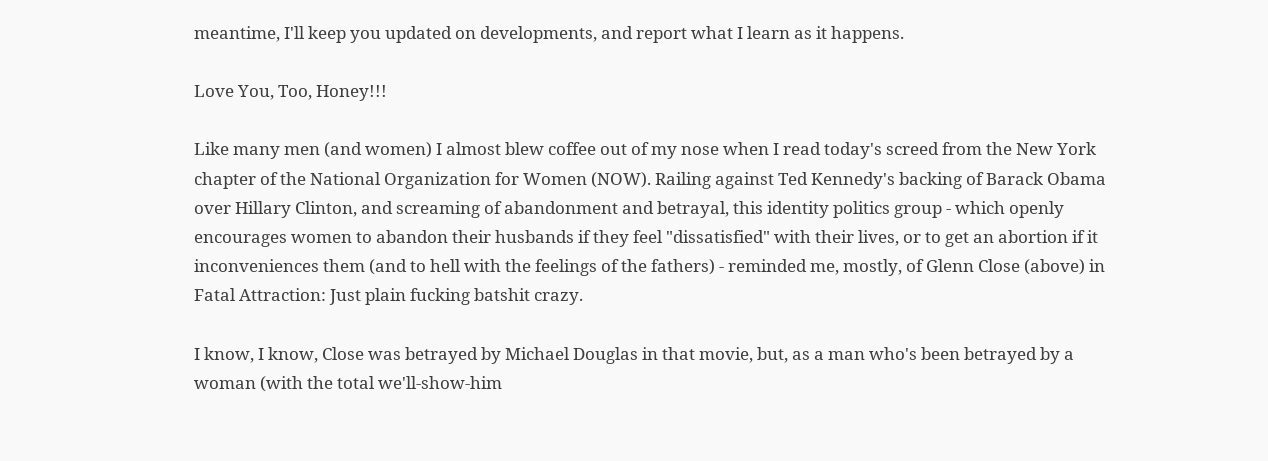meantime, I'll keep you updated on developments, and report what I learn as it happens.

Love You, Too, Honey!!!

Like many men (and women) I almost blew coffee out of my nose when I read today's screed from the New York chapter of the National Organization for Women (NOW). Railing against Ted Kennedy's backing of Barack Obama over Hillary Clinton, and screaming of abandonment and betrayal, this identity politics group - which openly encourages women to abandon their husbands if they feel "dissatisfied" with their lives, or to get an abortion if it inconveniences them (and to hell with the feelings of the fathers) - reminded me, mostly, of Glenn Close (above) in Fatal Attraction: Just plain fucking batshit crazy.

I know, I know, Close was betrayed by Michael Douglas in that movie, but, as a man who's been betrayed by a woman (with the total we'll-show-him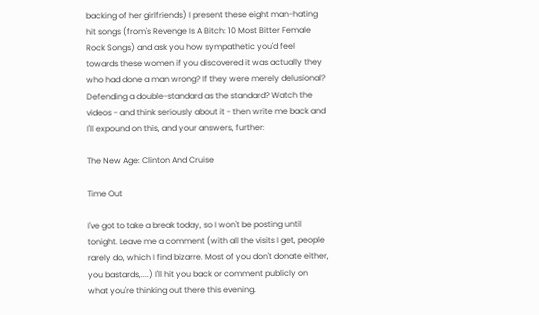backing of her girlfriends) I present these eight man-hating hit songs (from's Revenge Is A Bitch: 10 Most Bitter Female Rock Songs) and ask you how sympathetic you'd feel towards these women if you discovered it was actually they who had done a man wrong? If they were merely delusional? Defending a double-standard as the standard? Watch the videos - and think seriously about it - then write me back and I'll expound on this, and your answers, further:

The New Age: Clinton And Cruise

Time Out

I've got to take a break today, so I won't be posting until tonight. Leave me a comment (with all the visits I get, people rarely do, which I find bizarre. Most of you don't donate either, you bastards,....) I'll hit you back or comment publicly on what you're thinking out there this evening.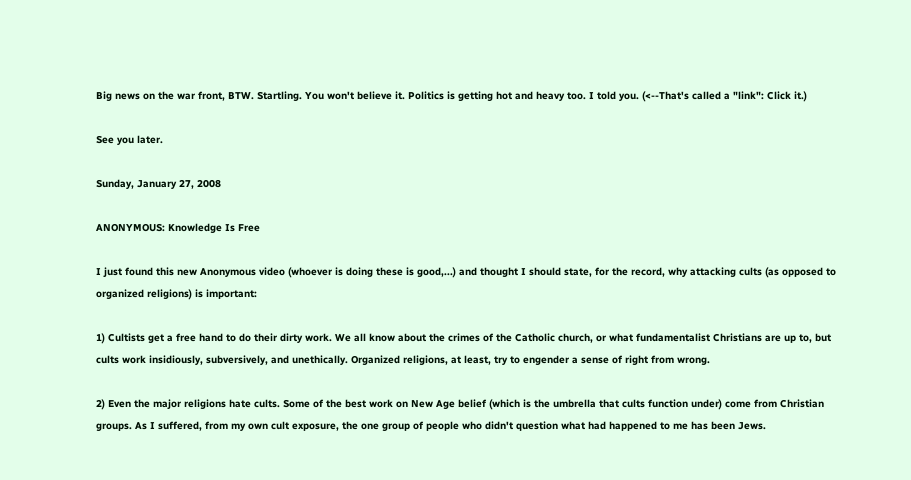Big news on the war front, BTW. Startling. You won't believe it. Politics is getting hot and heavy too. I told you. (<--That's called a "link": Click it.)

See you later.

Sunday, January 27, 2008

ANONYMOUS: Knowledge Is Free

I just found this new Anonymous video (whoever is doing these is good,...) and thought I should state, for the record, why attacking cults (as opposed to organized religions) is important:

1) Cultists get a free hand to do their dirty work. We all know about the crimes of the Catholic church, or what fundamentalist Christians are up to, but cults work insidiously, subversively, and unethically. Organized religions, at least, try to engender a sense of right from wrong.

2) Even the major religions hate cults. Some of the best work on New Age belief (which is the umbrella that cults function under) come from Christian groups. As I suffered, from my own cult exposure, the one group of people who didn't question what had happened to me has been Jews.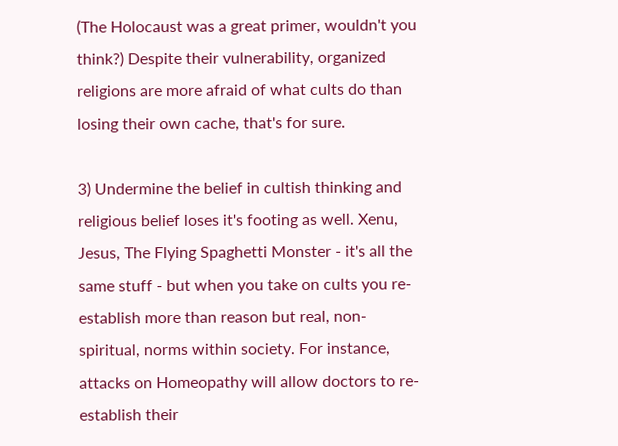(The Holocaust was a great primer, wouldn't you think?) Despite their vulnerability, organized religions are more afraid of what cults do than losing their own cache, that's for sure.

3) Undermine the belief in cultish thinking and religious belief loses it's footing as well. Xenu, Jesus, The Flying Spaghetti Monster - it's all the same stuff - but when you take on cults you re-establish more than reason but real, non-spiritual, norms within society. For instance, attacks on Homeopathy will allow doctors to re-establish their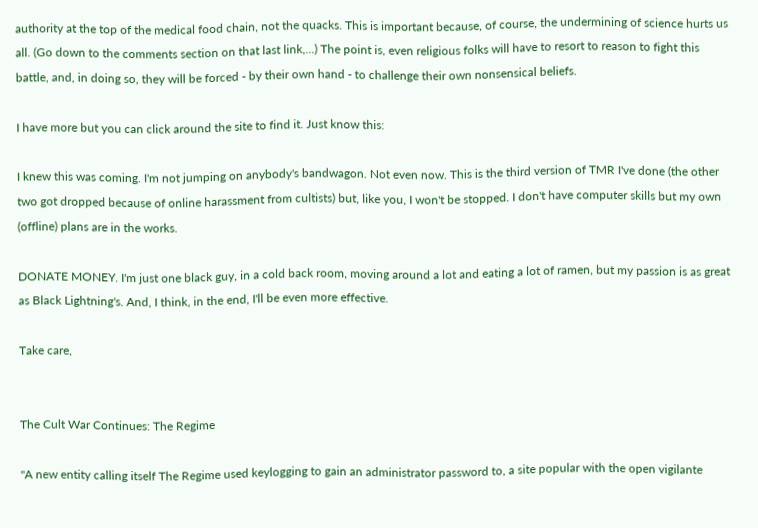authority at the top of the medical food chain, not the quacks. This is important because, of course, the undermining of science hurts us all. (Go down to the comments section on that last link,...) The point is, even religious folks will have to resort to reason to fight this battle, and, in doing so, they will be forced - by their own hand - to challenge their own nonsensical beliefs.

I have more but you can click around the site to find it. Just know this:

I knew this was coming. I'm not jumping on anybody's bandwagon. Not even now. This is the third version of TMR I've done (the other two got dropped because of online harassment from cultists) but, like you, I won't be stopped. I don't have computer skills but my own (offline) plans are in the works.

DONATE MONEY. I'm just one black guy, in a cold back room, moving around a lot and eating a lot of ramen, but my passion is as great as Black Lightning's. And, I think, in the end, I'll be even more effective.

Take care,


The Cult War Continues: The Regime

"A new entity calling itself The Regime used keylogging to gain an administrator password to, a site popular with the open vigilante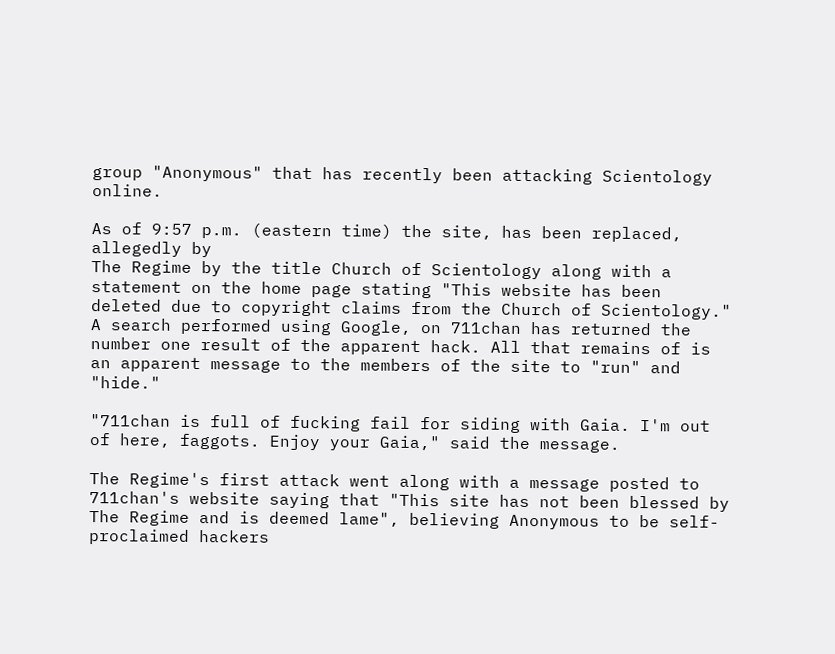group "Anonymous" that has recently been attacking Scientology online.

As of 9:57 p.m. (eastern time) the site, has been replaced, allegedly by
The Regime by the title Church of Scientology along with a statement on the home page stating "This website has been deleted due to copyright claims from the Church of Scientology." A search performed using Google, on 711chan has returned the number one result of the apparent hack. All that remains of is an apparent message to the members of the site to "run" and "hide."

"711chan is full of fucking fail for siding with Gaia. I'm out of here, faggots. Enjoy your Gaia," said the message.

The Regime's first attack went along with a message posted to 711chan's website saying that "This site has not been blessed by The Regime and is deemed lame", believing Anonymous to be self-proclaimed hackers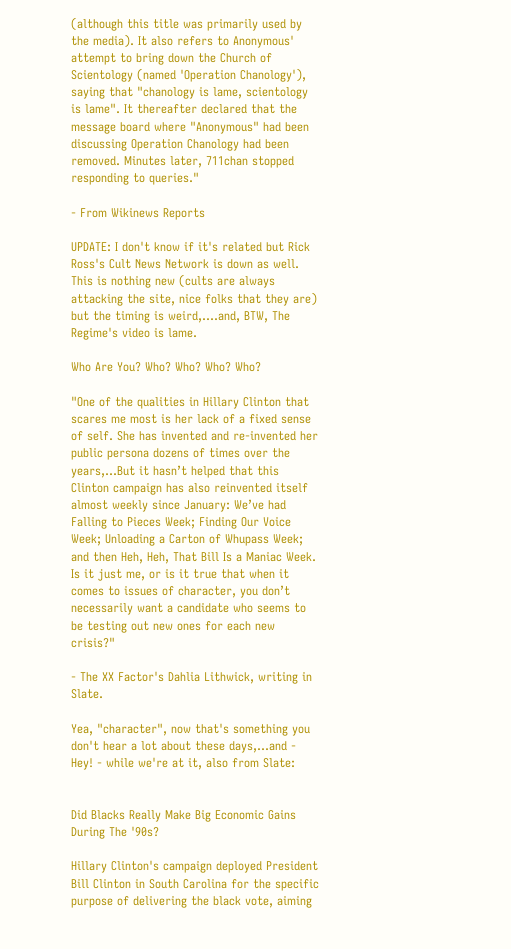(although this title was primarily used by the media). It also refers to Anonymous' attempt to bring down the Church of Scientology (named 'Operation Chanology'), saying that "chanology is lame, scientology is lame". It thereafter declared that the message board where "Anonymous" had been discussing Operation Chanology had been removed. Minutes later, 711chan stopped responding to queries."

- From Wikinews Reports

UPDATE: I don't know if it's related but Rick Ross's Cult News Network is down as well. This is nothing new (cults are always attacking the site, nice folks that they are) but the timing is weird,....and, BTW, The Regime's video is lame.

Who Are You? Who? Who? Who? Who?

"One of the qualities in Hillary Clinton that scares me most is her lack of a fixed sense of self. She has invented and re-invented her public persona dozens of times over the years,...But it hasn’t helped that this Clinton campaign has also reinvented itself almost weekly since January: We’ve had Falling to Pieces Week; Finding Our Voice Week; Unloading a Carton of Whupass Week; and then Heh, Heh, That Bill Is a Maniac Week. Is it just me, or is it true that when it comes to issues of character, you don’t necessarily want a candidate who seems to be testing out new ones for each new crisis?"

- The XX Factor's Dahlia Lithwick, writing in Slate.

Yea, "character", now that's something you don't hear a lot about these days,...and - Hey! - while we're at it, also from Slate:


Did Blacks Really Make Big Economic Gains During The '90s?

Hillary Clinton's campaign deployed President Bill Clinton in South Carolina for the specific purpose of delivering the black vote, aiming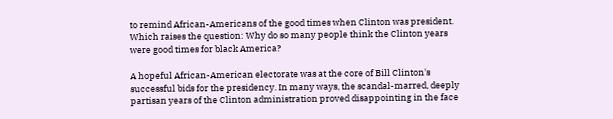to remind African-Americans of the good times when Clinton was president. Which raises the question: Why do so many people think the Clinton years were good times for black America?

A hopeful African-American electorate was at the core of Bill Clinton's successful bids for the presidency. In many ways, the scandal-marred, deeply partisan years of the Clinton administration proved disappointing in the face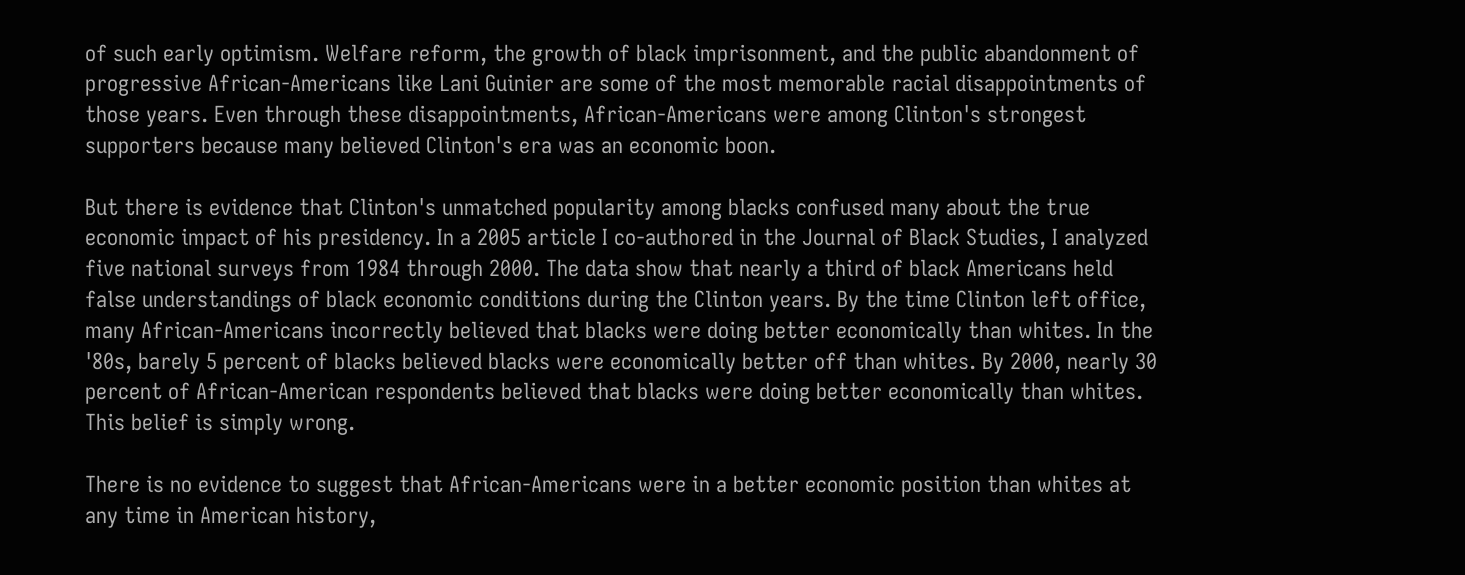of such early optimism. Welfare reform, the growth of black imprisonment, and the public abandonment of progressive African-Americans like Lani Guinier are some of the most memorable racial disappointments of those years. Even through these disappointments, African-Americans were among Clinton's strongest supporters because many believed Clinton's era was an economic boon.

But there is evidence that Clinton's unmatched popularity among blacks confused many about the true economic impact of his presidency. In a 2005 article I co-authored in the Journal of Black Studies, I analyzed five national surveys from 1984 through 2000. The data show that nearly a third of black Americans held false understandings of black economic conditions during the Clinton years. By the time Clinton left office, many African-Americans incorrectly believed that blacks were doing better economically than whites. In the '80s, barely 5 percent of blacks believed blacks were economically better off than whites. By 2000, nearly 30 percent of African-American respondents believed that blacks were doing better economically than whites. This belief is simply wrong.

There is no evidence to suggest that African-Americans were in a better economic position than whites at any time in American history,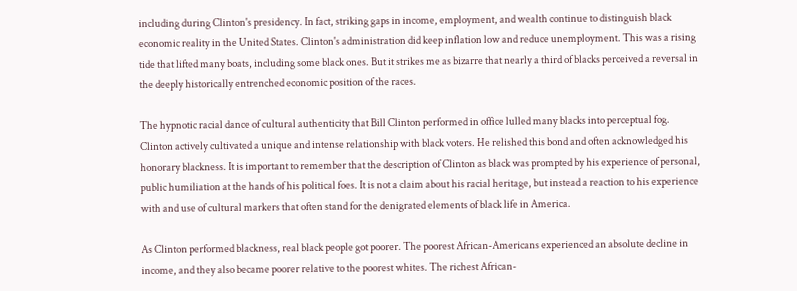including during Clinton's presidency. In fact, striking gaps in income, employment, and wealth continue to distinguish black economic reality in the United States. Clinton's administration did keep inflation low and reduce unemployment. This was a rising tide that lifted many boats, including some black ones. But it strikes me as bizarre that nearly a third of blacks perceived a reversal in the deeply historically entrenched economic position of the races.

The hypnotic racial dance of cultural authenticity that Bill Clinton performed in office lulled many blacks into perceptual fog. Clinton actively cultivated a unique and intense relationship with black voters. He relished this bond and often acknowledged his honorary blackness. It is important to remember that the description of Clinton as black was prompted by his experience of personal, public humiliation at the hands of his political foes. It is not a claim about his racial heritage, but instead a reaction to his experience with and use of cultural markers that often stand for the denigrated elements of black life in America.

As Clinton performed blackness, real black people got poorer. The poorest African-Americans experienced an absolute decline in income, and they also became poorer relative to the poorest whites. The richest African-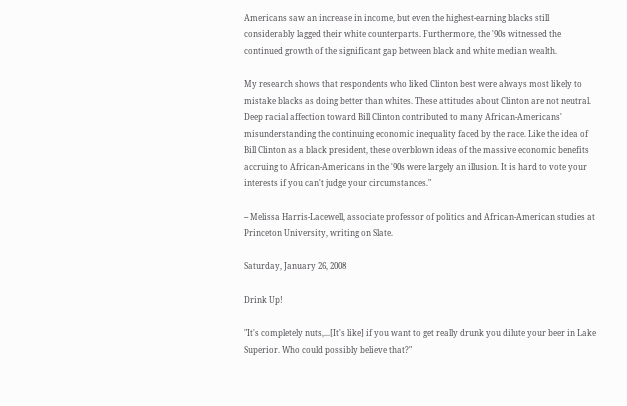Americans saw an increase in income, but even the highest-earning blacks still considerably lagged their white counterparts. Furthermore, the '90s witnessed the continued growth of the significant gap between black and white median wealth.

My research shows that respondents who liked Clinton best were always most likely to mistake blacks as doing better than whites. These attitudes about Clinton are not neutral. Deep racial affection toward Bill Clinton contributed to many African-Americans' misunderstanding the continuing economic inequality faced by the race. Like the idea of Bill Clinton as a black president, these overblown ideas of the massive economic benefits accruing to African-Americans in the '90s were largely an illusion. It is hard to vote your interests if you can't judge your circumstances."

-- Melissa Harris-Lacewell, associate professor of politics and African-American studies at Princeton University, writing on Slate.

Saturday, January 26, 2008

Drink Up!

"It's completely nuts,...[It's like] if you want to get really drunk you dilute your beer in Lake Superior. Who could possibly believe that?"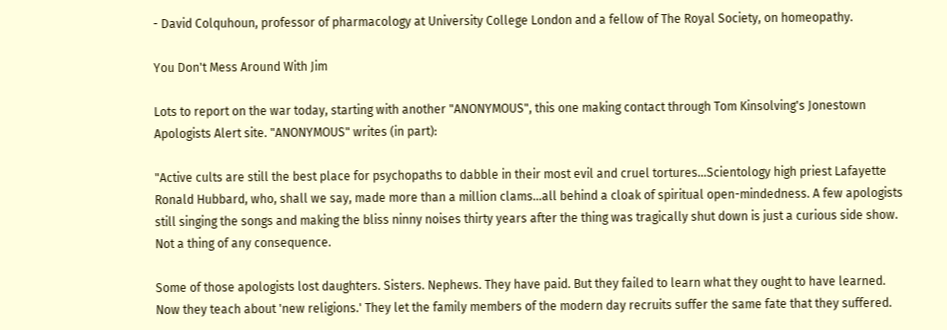- David Colquhoun, professor of pharmacology at University College London and a fellow of The Royal Society, on homeopathy.

You Don't Mess Around With Jim

Lots to report on the war today, starting with another "ANONYMOUS", this one making contact through Tom Kinsolving's Jonestown Apologists Alert site. "ANONYMOUS" writes (in part):

"Active cults are still the best place for psychopaths to dabble in their most evil and cruel tortures...Scientology high priest Lafayette Ronald Hubbard, who, shall we say, made more than a million clams...all behind a cloak of spiritual open-mindedness. A few apologists still singing the songs and making the bliss ninny noises thirty years after the thing was tragically shut down is just a curious side show. Not a thing of any consequence.

Some of those apologists lost daughters. Sisters. Nephews. They have paid. But they failed to learn what they ought to have learned. Now they teach about 'new religions.' They let the family members of the modern day recruits suffer the same fate that they suffered.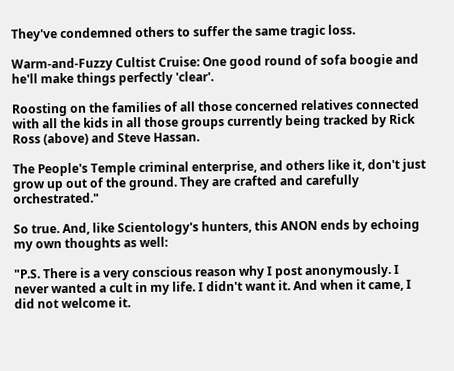They've condemned others to suffer the same tragic loss.

Warm-and-Fuzzy Cultist Cruise: One good round of sofa boogie and he'll make things perfectly 'clear'.

Roosting on the families of all those concerned relatives connected with all the kids in all those groups currently being tracked by Rick Ross (above) and Steve Hassan.

The People's Temple criminal enterprise, and others like it, don't just grow up out of the ground. They are crafted and carefully orchestrated."

So true. And, like Scientology's hunters, this ANON ends by echoing my own thoughts as well:

"P.S. There is a very conscious reason why I post anonymously. I never wanted a cult in my life. I didn't want it. And when it came, I did not welcome it.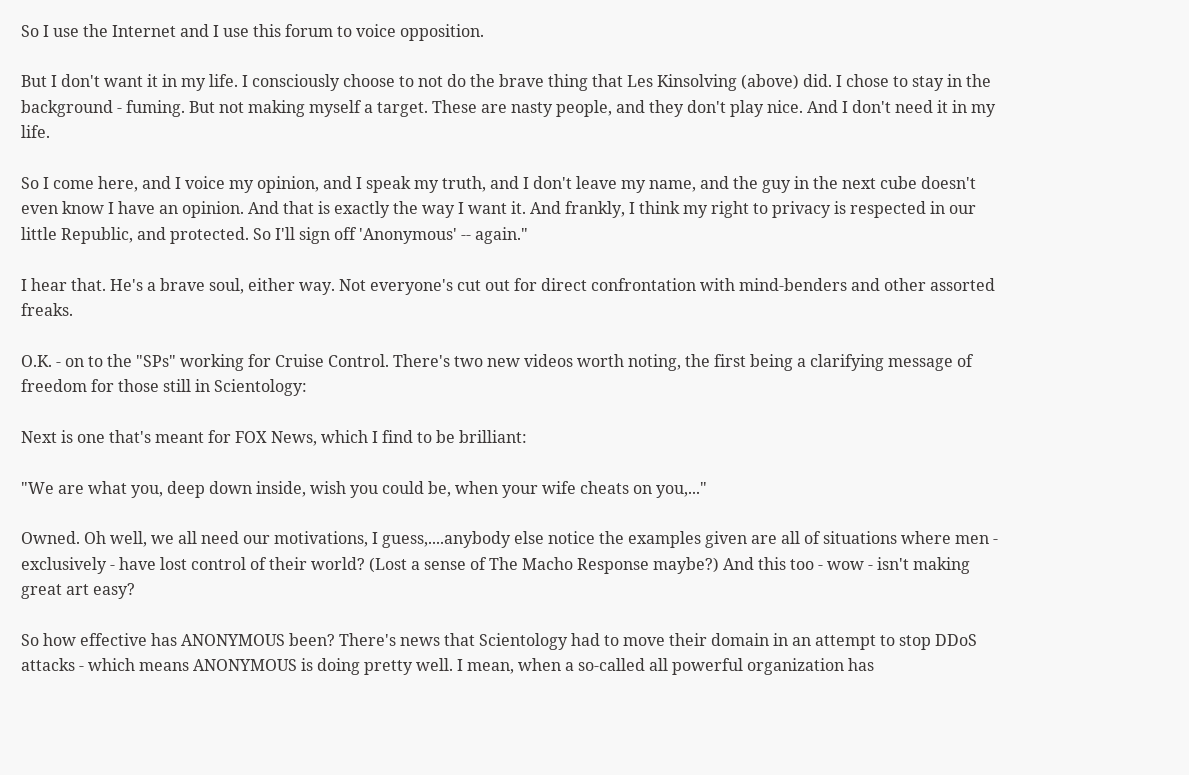So I use the Internet and I use this forum to voice opposition.

But I don't want it in my life. I consciously choose to not do the brave thing that Les Kinsolving (above) did. I chose to stay in the background - fuming. But not making myself a target. These are nasty people, and they don't play nice. And I don't need it in my life.

So I come here, and I voice my opinion, and I speak my truth, and I don't leave my name, and the guy in the next cube doesn't even know I have an opinion. And that is exactly the way I want it. And frankly, I think my right to privacy is respected in our little Republic, and protected. So I'll sign off 'Anonymous' -- again."

I hear that. He's a brave soul, either way. Not everyone's cut out for direct confrontation with mind-benders and other assorted freaks.

O.K. - on to the "SPs" working for Cruise Control. There's two new videos worth noting, the first being a clarifying message of freedom for those still in Scientology:

Next is one that's meant for FOX News, which I find to be brilliant:

"We are what you, deep down inside, wish you could be, when your wife cheats on you,..."

Owned. Oh well, we all need our motivations, I guess,....anybody else notice the examples given are all of situations where men - exclusively - have lost control of their world? (Lost a sense of The Macho Response maybe?) And this too - wow - isn't making great art easy?

So how effective has ANONYMOUS been? There's news that Scientology had to move their domain in an attempt to stop DDoS attacks - which means ANONYMOUS is doing pretty well. I mean, when a so-called all powerful organization has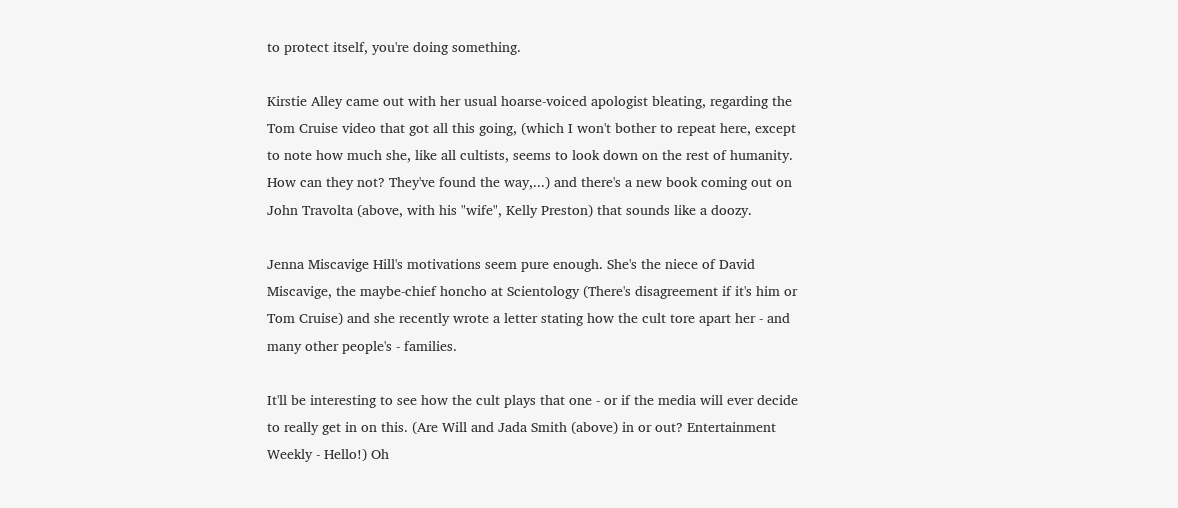to protect itself, you're doing something.

Kirstie Alley came out with her usual hoarse-voiced apologist bleating, regarding the Tom Cruise video that got all this going, (which I won't bother to repeat here, except to note how much she, like all cultists, seems to look down on the rest of humanity. How can they not? They've found the way,...) and there's a new book coming out on John Travolta (above, with his "wife", Kelly Preston) that sounds like a doozy.

Jenna Miscavige Hill's motivations seem pure enough. She's the niece of David Miscavige, the maybe-chief honcho at Scientology (There's disagreement if it's him or Tom Cruise) and she recently wrote a letter stating how the cult tore apart her - and many other people's - families.

It'll be interesting to see how the cult plays that one - or if the media will ever decide to really get in on this. (Are Will and Jada Smith (above) in or out? Entertainment Weekly - Hello!) Oh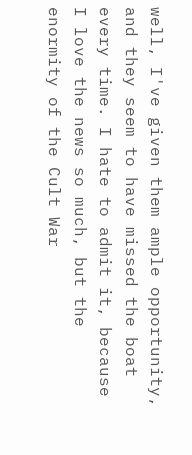well, I've given them ample opportunity, and they seem to have missed the boat every time. I hate to admit it, because I love the news so much, but the enormity of the Cult War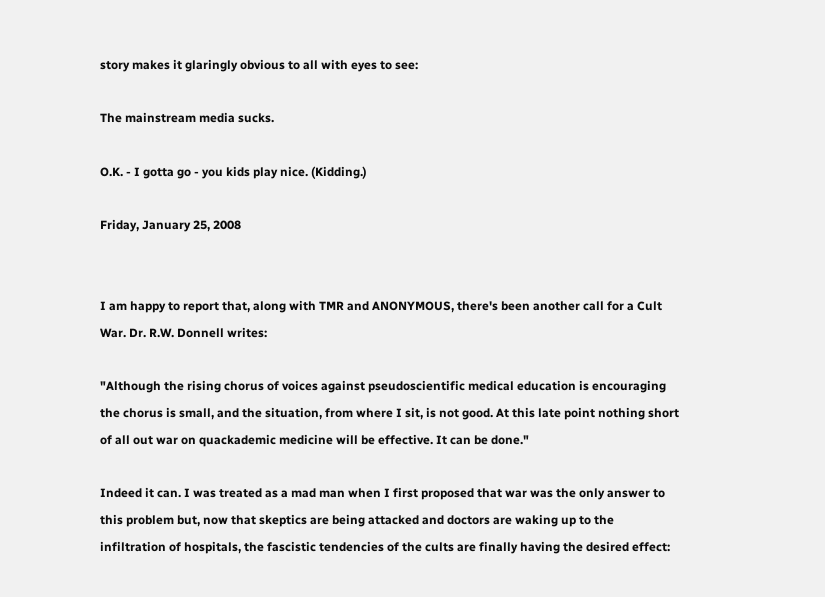story makes it glaringly obvious to all with eyes to see:

The mainstream media sucks.

O.K. - I gotta go - you kids play nice. (Kidding.)

Friday, January 25, 2008


I am happy to report that, along with TMR and ANONYMOUS, there's been another call for a Cult War. Dr. R.W. Donnell writes:

"Although the rising chorus of voices against pseudoscientific medical education is encouraging the chorus is small, and the situation, from where I sit, is not good. At this late point nothing short of all out war on quackademic medicine will be effective. It can be done."

Indeed it can. I was treated as a mad man when I first proposed that war was the only answer to this problem but, now that skeptics are being attacked and doctors are waking up to the infiltration of hospitals, the fascistic tendencies of the cults are finally having the desired effect: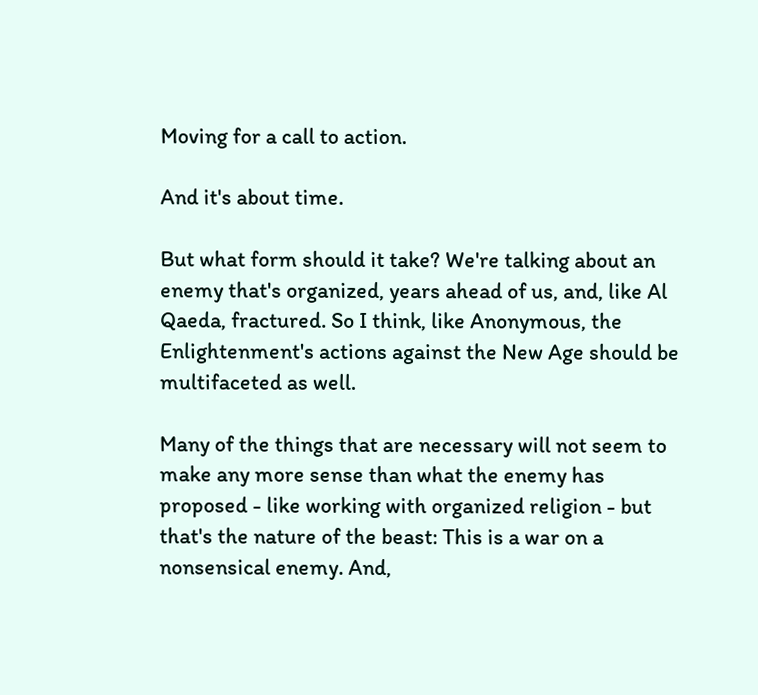Moving for a call to action.

And it's about time.

But what form should it take? We're talking about an enemy that's organized, years ahead of us, and, like Al Qaeda, fractured. So I think, like Anonymous, the Enlightenment's actions against the New Age should be multifaceted as well.

Many of the things that are necessary will not seem to make any more sense than what the enemy has proposed - like working with organized religion - but that's the nature of the beast: This is a war on a nonsensical enemy. And,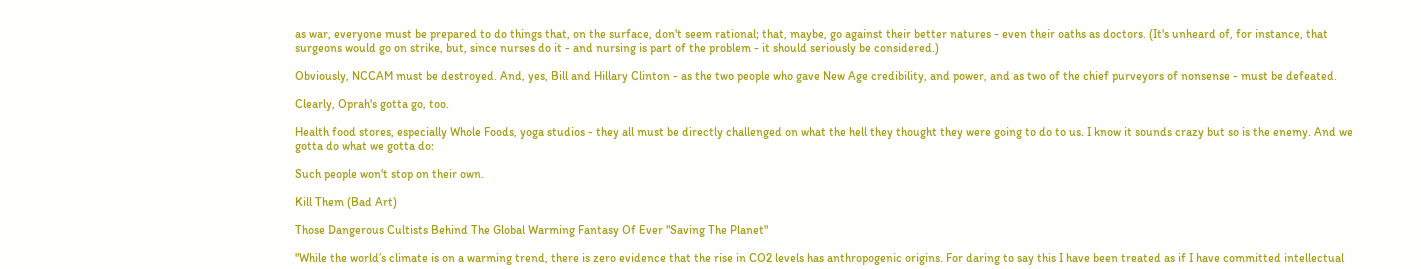as war, everyone must be prepared to do things that, on the surface, don't seem rational; that, maybe, go against their better natures - even their oaths as doctors. (It's unheard of, for instance, that surgeons would go on strike, but, since nurses do it - and nursing is part of the problem - it should seriously be considered.)

Obviously, NCCAM must be destroyed. And, yes, Bill and Hillary Clinton - as the two people who gave New Age credibility, and power, and as two of the chief purveyors of nonsense - must be defeated.

Clearly, Oprah's gotta go, too.

Health food stores, especially Whole Foods, yoga studios - they all must be directly challenged on what the hell they thought they were going to do to us. I know it sounds crazy but so is the enemy. And we gotta do what we gotta do:

Such people won't stop on their own.

Kill Them (Bad Art)

Those Dangerous Cultists Behind The Global Warming Fantasy Of Ever "Saving The Planet"

"While the world’s climate is on a warming trend, there is zero evidence that the rise in CO2 levels has anthropogenic origins. For daring to say this I have been treated as if I have committed intellectual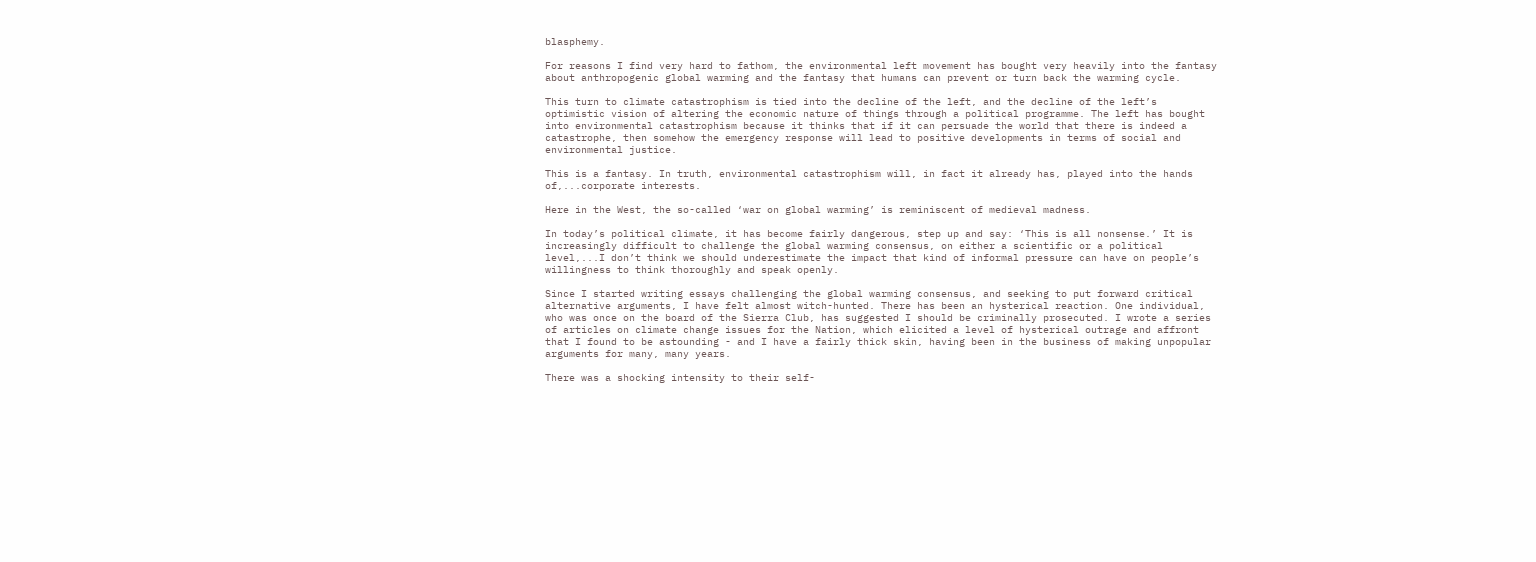blasphemy.

For reasons I find very hard to fathom, the environmental left movement has bought very heavily into the fantasy about anthropogenic global warming and the fantasy that humans can prevent or turn back the warming cycle.

This turn to climate catastrophism is tied into the decline of the left, and the decline of the left’s optimistic vision of altering the economic nature of things through a political programme. The left has bought into environmental catastrophism because it thinks that if it can persuade the world that there is indeed a catastrophe, then somehow the emergency response will lead to positive developments in terms of social and environmental justice.

This is a fantasy. In truth, environmental catastrophism will, in fact it already has, played into the hands of,...corporate interests.

Here in the West, the so-called ‘war on global warming’ is reminiscent of medieval madness.

In today’s political climate, it has become fairly dangerous, step up and say: ‘This is all nonsense.’ It is increasingly difficult to challenge the global warming consensus, on either a scientific or a political level,...I don’t think we should underestimate the impact that kind of informal pressure can have on people’s willingness to think thoroughly and speak openly.

Since I started writing essays challenging the global warming consensus, and seeking to put forward critical alternative arguments, I have felt almost witch-hunted. There has been an hysterical reaction. One individual, who was once on the board of the Sierra Club, has suggested I should be criminally prosecuted. I wrote a series of articles on climate change issues for the Nation, which elicited a level of hysterical outrage and affront that I found to be astounding - and I have a fairly thick skin, having been in the business of making unpopular arguments for many, many years.

There was a shocking intensity to their self-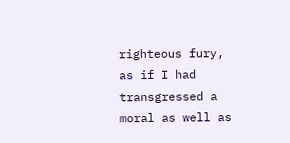righteous fury, as if I had transgressed a moral as well as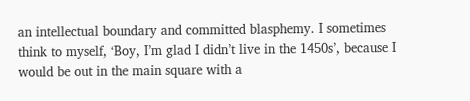an intellectual boundary and committed blasphemy. I sometimes think to myself, ‘Boy, I’m glad I didn’t live in the 1450s’, because I would be out in the main square with a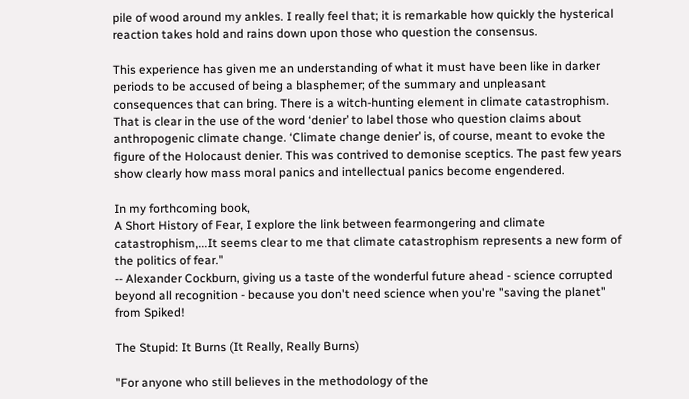pile of wood around my ankles. I really feel that; it is remarkable how quickly the hysterical reaction takes hold and rains down upon those who question the consensus.

This experience has given me an understanding of what it must have been like in darker periods to be accused of being a blasphemer; of the summary and unpleasant consequences that can bring. There is a witch-hunting element in climate catastrophism. That is clear in the use of the word ‘denier’ to label those who question claims about anthropogenic climate change. ‘Climate change denier’ is, of course, meant to evoke the figure of the Holocaust denier. This was contrived to demonise sceptics. The past few years show clearly how mass moral panics and intellectual panics become engendered.

In my forthcoming book,
A Short History of Fear, I explore the link between fearmongering and climate catastrophism,...It seems clear to me that climate catastrophism represents a new form of the politics of fear."
-- Alexander Cockburn, giving us a taste of the wonderful future ahead - science corrupted beyond all recognition - because you don't need science when you're "saving the planet" from Spiked!

The Stupid: It Burns (It Really, Really Burns)

"For anyone who still believes in the methodology of the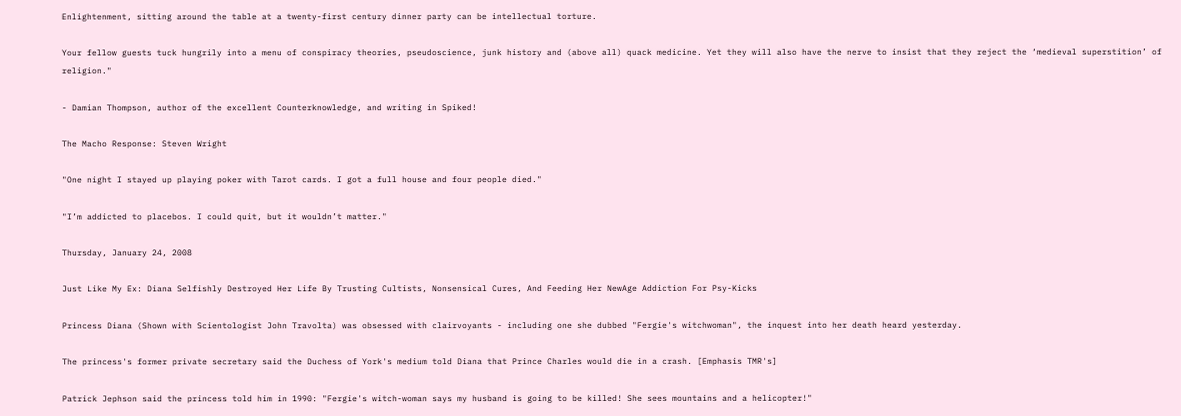Enlightenment, sitting around the table at a twenty-first century dinner party can be intellectual torture.

Your fellow guests tuck hungrily into a menu of conspiracy theories, pseudoscience, junk history and (above all) quack medicine. Yet they will also have the nerve to insist that they reject the ‘medieval superstition’ of religion."

- Damian Thompson, author of the excellent Counterknowledge, and writing in Spiked!

The Macho Response: Steven Wright

"One night I stayed up playing poker with Tarot cards. I got a full house and four people died."

"I’m addicted to placebos. I could quit, but it wouldn’t matter."

Thursday, January 24, 2008

Just Like My Ex: Diana Selfishly Destroyed Her Life By Trusting Cultists, Nonsensical Cures, And Feeding Her NewAge Addiction For Psy-Kicks

Princess Diana (Shown with Scientologist John Travolta) was obsessed with clairvoyants - including one she dubbed "Fergie's witchwoman", the inquest into her death heard yesterday.

The princess's former private secretary said the Duchess of York's medium told Diana that Prince Charles would die in a crash. [Emphasis TMR's]

Patrick Jephson said the princess told him in 1990: "Fergie's witch-woman says my husband is going to be killed! She sees mountains and a helicopter!"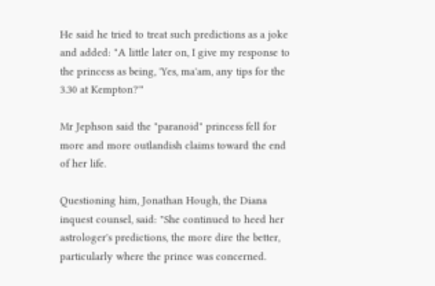He said he tried to treat such predictions as a joke and added: "A little later on, I give my response to the princess as being, 'Yes, ma'am, any tips for the 3.30 at Kempton?'"

Mr Jephson said the "paranoid" princess fell for more and more outlandish claims toward the end of her life.

Questioning him, Jonathan Hough, the Diana inquest counsel, said: "She continued to heed her astrologer's predictions, the more dire the better, particularly where the prince was concerned.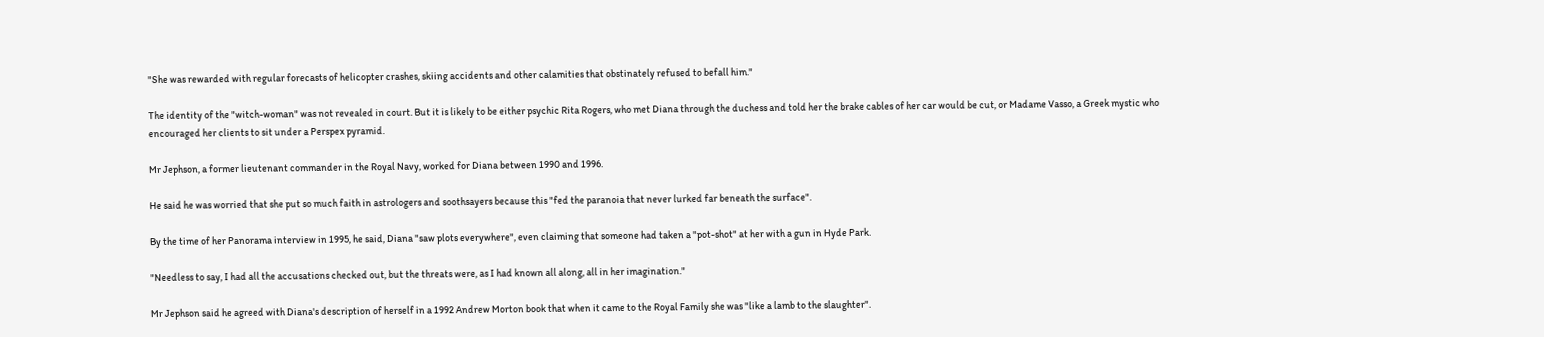"She was rewarded with regular forecasts of helicopter crashes, skiing accidents and other calamities that obstinately refused to befall him."

The identity of the "witch-woman" was not revealed in court. But it is likely to be either psychic Rita Rogers, who met Diana through the duchess and told her the brake cables of her car would be cut, or Madame Vasso, a Greek mystic who encouraged her clients to sit under a Perspex pyramid.

Mr Jephson, a former lieutenant commander in the Royal Navy, worked for Diana between 1990 and 1996.

He said he was worried that she put so much faith in astrologers and soothsayers because this "fed the paranoia that never lurked far beneath the surface".

By the time of her Panorama interview in 1995, he said, Diana "saw plots everywhere", even claiming that someone had taken a "pot-shot" at her with a gun in Hyde Park.

"Needless to say, I had all the accusations checked out, but the threats were, as I had known all along, all in her imagination."

Mr Jephson said he agreed with Diana's description of herself in a 1992 Andrew Morton book that when it came to the Royal Family she was "like a lamb to the slaughter".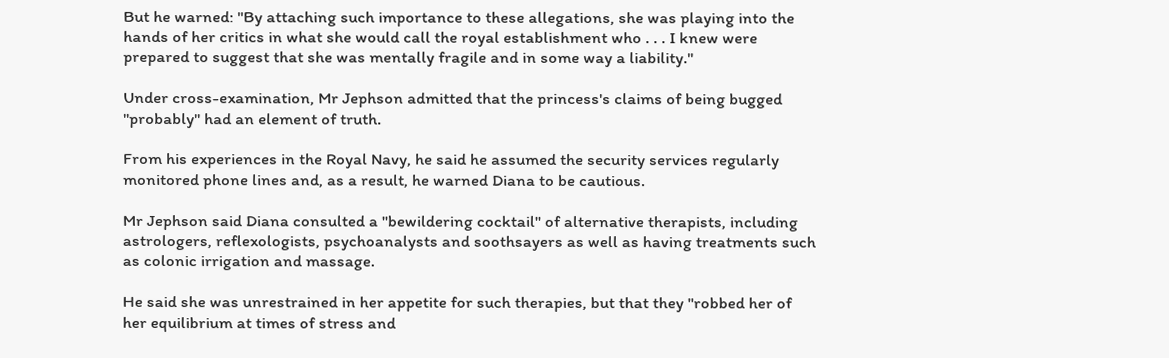But he warned: "By attaching such importance to these allegations, she was playing into the hands of her critics in what she would call the royal establishment who . . . I knew were prepared to suggest that she was mentally fragile and in some way a liability."

Under cross-examination, Mr Jephson admitted that the princess's claims of being bugged "probably" had an element of truth.

From his experiences in the Royal Navy, he said he assumed the security services regularly monitored phone lines and, as a result, he warned Diana to be cautious.

Mr Jephson said Diana consulted a "bewildering cocktail" of alternative therapists, including astrologers, reflexologists, psychoanalysts and soothsayers as well as having treatments such as colonic irrigation and massage.

He said she was unrestrained in her appetite for such therapies, but that they "robbed her of her equilibrium at times of stress and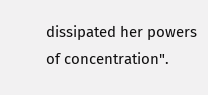dissipated her powers of concentration".